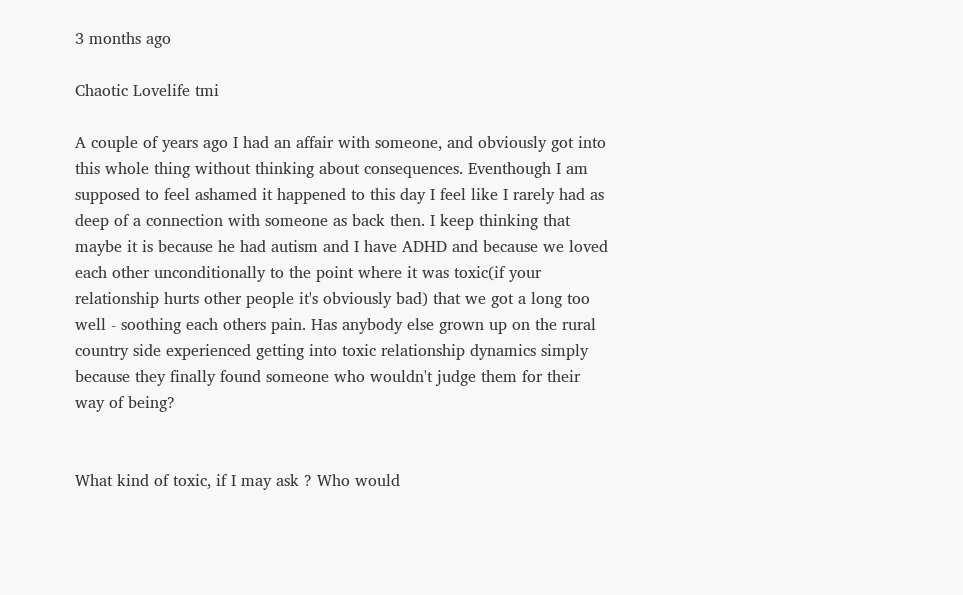3 months ago

Chaotic Lovelife tmi

A couple of years ago I had an affair with someone, and obviously got into this whole thing without thinking about consequences. Eventhough I am supposed to feel ashamed it happened to this day I feel like I rarely had as deep of a connection with someone as back then. I keep thinking that maybe it is because he had autism and I have ADHD and because we loved each other unconditionally to the point where it was toxic(if your relationship hurts other people it's obviously bad) that we got a long too well - soothing each others pain. Has anybody else grown up on the rural country side experienced getting into toxic relationship dynamics simply because they finally found someone who wouldn't judge them for their way of being?


What kind of toxic, if I may ask ? Who would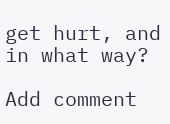get hurt, and in what way?

Add comment